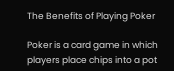The Benefits of Playing Poker

Poker is a card game in which players place chips into a pot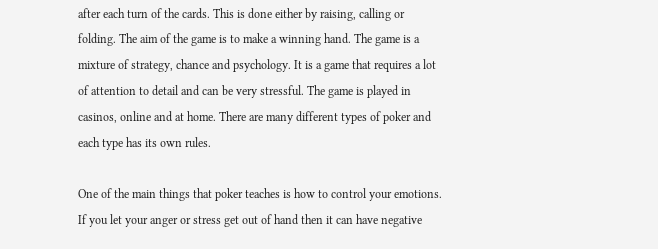after each turn of the cards. This is done either by raising, calling or folding. The aim of the game is to make a winning hand. The game is a mixture of strategy, chance and psychology. It is a game that requires a lot of attention to detail and can be very stressful. The game is played in casinos, online and at home. There are many different types of poker and each type has its own rules.

One of the main things that poker teaches is how to control your emotions. If you let your anger or stress get out of hand then it can have negative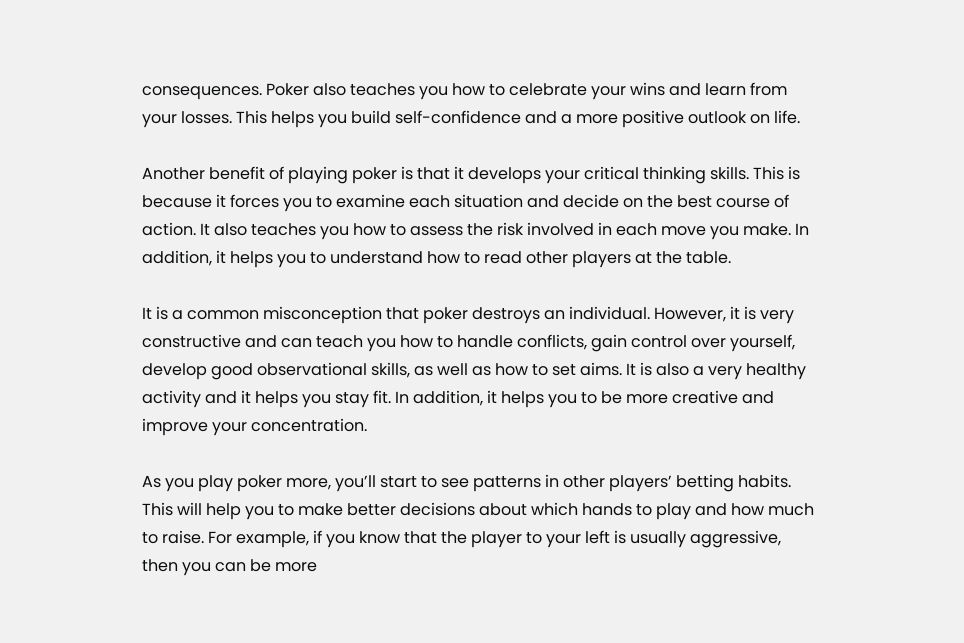consequences. Poker also teaches you how to celebrate your wins and learn from your losses. This helps you build self-confidence and a more positive outlook on life.

Another benefit of playing poker is that it develops your critical thinking skills. This is because it forces you to examine each situation and decide on the best course of action. It also teaches you how to assess the risk involved in each move you make. In addition, it helps you to understand how to read other players at the table.

It is a common misconception that poker destroys an individual. However, it is very constructive and can teach you how to handle conflicts, gain control over yourself, develop good observational skills, as well as how to set aims. It is also a very healthy activity and it helps you stay fit. In addition, it helps you to be more creative and improve your concentration.

As you play poker more, you’ll start to see patterns in other players’ betting habits. This will help you to make better decisions about which hands to play and how much to raise. For example, if you know that the player to your left is usually aggressive, then you can be more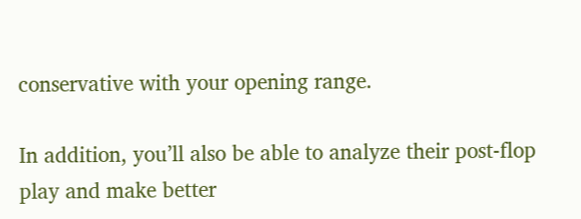conservative with your opening range.

In addition, you’ll also be able to analyze their post-flop play and make better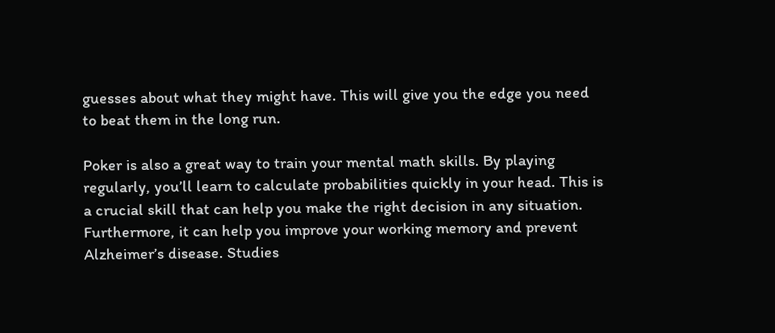guesses about what they might have. This will give you the edge you need to beat them in the long run.

Poker is also a great way to train your mental math skills. By playing regularly, you’ll learn to calculate probabilities quickly in your head. This is a crucial skill that can help you make the right decision in any situation. Furthermore, it can help you improve your working memory and prevent Alzheimer’s disease. Studies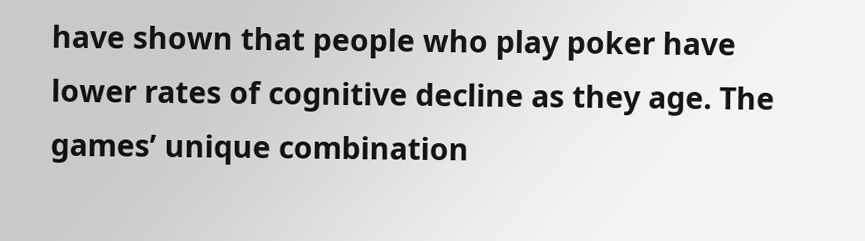have shown that people who play poker have lower rates of cognitive decline as they age. The games’ unique combination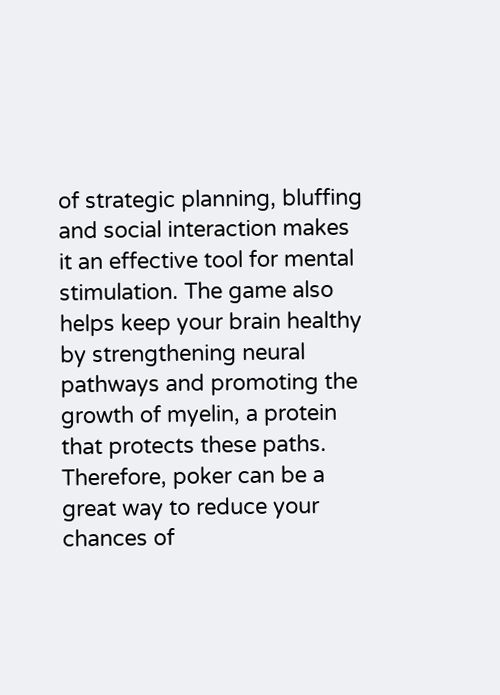of strategic planning, bluffing and social interaction makes it an effective tool for mental stimulation. The game also helps keep your brain healthy by strengthening neural pathways and promoting the growth of myelin, a protein that protects these paths. Therefore, poker can be a great way to reduce your chances of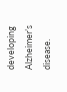developing Alzheimer’s disease.